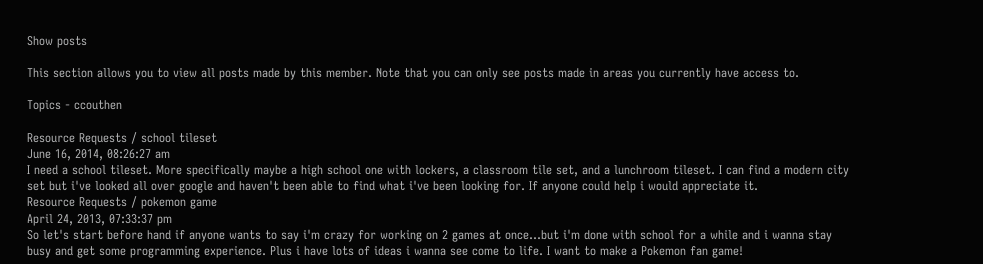Show posts

This section allows you to view all posts made by this member. Note that you can only see posts made in areas you currently have access to.

Topics - ccouthen

Resource Requests / school tileset
June 16, 2014, 08:26:27 am
I need a school tileset. More specifically maybe a high school one with lockers, a classroom tile set, and a lunchroom tileset. I can find a modern city set but i've looked all over google and haven't been able to find what i've been looking for. If anyone could help i would appreciate it.
Resource Requests / pokemon game
April 24, 2013, 07:33:37 pm
So let's start before hand if anyone wants to say i'm crazy for working on 2 games at once...but i'm done with school for a while and i wanna stay busy and get some programming experience. Plus i have lots of ideas i wanna see come to life. I want to make a Pokemon fan game!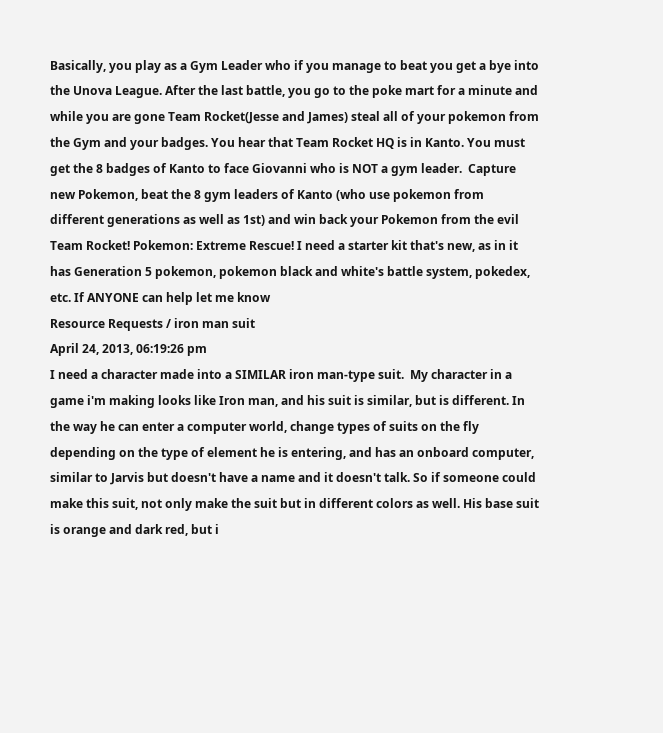Basically, you play as a Gym Leader who if you manage to beat you get a bye into the Unova League. After the last battle, you go to the poke mart for a minute and while you are gone Team Rocket(Jesse and James) steal all of your pokemon from the Gym and your badges. You hear that Team Rocket HQ is in Kanto. You must get the 8 badges of Kanto to face Giovanni who is NOT a gym leader.  Capture new Pokemon, beat the 8 gym leaders of Kanto (who use pokemon from different generations as well as 1st) and win back your Pokemon from the evil Team Rocket! Pokemon: Extreme Rescue! I need a starter kit that's new, as in it has Generation 5 pokemon, pokemon black and white's battle system, pokedex, etc. If ANYONE can help let me know
Resource Requests / iron man suit
April 24, 2013, 06:19:26 pm
I need a character made into a SIMILAR iron man-type suit.  My character in a game i'm making looks like Iron man, and his suit is similar, but is different. In the way he can enter a computer world, change types of suits on the fly depending on the type of element he is entering, and has an onboard computer, similar to Jarvis but doesn't have a name and it doesn't talk. So if someone could make this suit, not only make the suit but in different colors as well. His base suit is orange and dark red, but i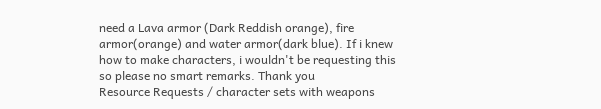need a Lava armor (Dark Reddish orange), fire armor(orange) and water armor(dark blue). If i knew how to make characters, i wouldn't be requesting this so please no smart remarks. Thank you
Resource Requests / character sets with weapons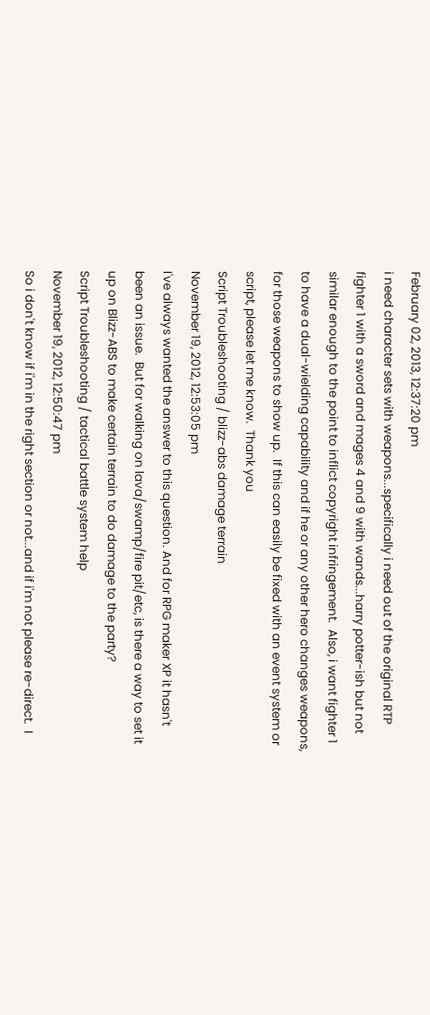February 02, 2013, 12:37:20 pm
i need character sets with weapons...specifically i need out of the original RTP fighter 1 with a sword and mages 4 and 9 with wands...harry potter-ish but not similar enough to the point to inflict copyright infringement.  Also, i want fighter 1 to have a dual-wielding capability and if he or any other hero changes weapons, for those weapons to show up.  If this can easily be fixed with an event system or script, please let me know.  Thank you
Script Troubleshooting / blizz-abs damage terrain
November 19, 2012, 12:53:05 pm
I've always wanted the answer to this question. And for RPG maker XP it hasn't been an issue.  But for walking on lava/swamp/fire pit/etc, is there a way to set it up on Blizz-ABS to make certain terrain to do damage to the party?
Script Troubleshooting / tactical battle system help
November 19, 2012, 12:50:47 pm
So i don't know if i'm in the right section or not...and if i'm not please re-direct.  I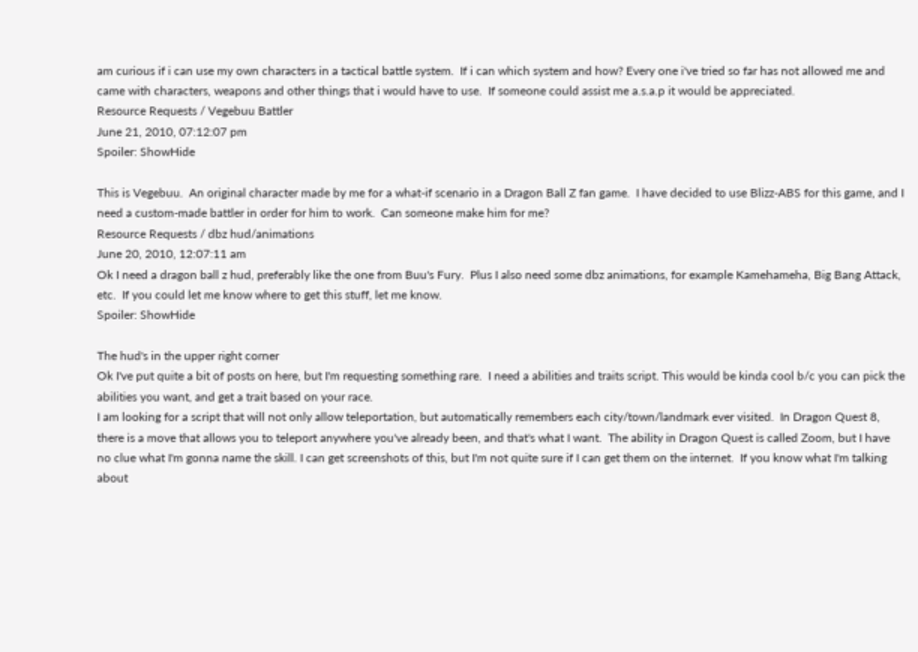am curious if i can use my own characters in a tactical battle system.  If i can which system and how? Every one i've tried so far has not allowed me and came with characters, weapons and other things that i would have to use.  If someone could assist me a.s.a.p it would be appreciated.
Resource Requests / Vegebuu Battler
June 21, 2010, 07:12:07 pm
Spoiler: ShowHide

This is Vegebuu.  An original character made by me for a what-if scenario in a Dragon Ball Z fan game.  I have decided to use Blizz-ABS for this game, and I need a custom-made battler in order for him to work.  Can someone make him for me?
Resource Requests / dbz hud/animations
June 20, 2010, 12:07:11 am
Ok I need a dragon ball z hud, preferably like the one from Buu's Fury.  Plus I also need some dbz animations, for example Kamehameha, Big Bang Attack, etc.  If you could let me know where to get this stuff, let me know.
Spoiler: ShowHide

The hud's in the upper right corner
Ok I've put quite a bit of posts on here, but I'm requesting something rare.  I need a abilities and traits script. This would be kinda cool b/c you can pick the abilities you want, and get a trait based on your race.
I am looking for a script that will not only allow teleportation, but automatically remembers each city/town/landmark ever visited.  In Dragon Quest 8, there is a move that allows you to teleport anywhere you've already been, and that's what I want.  The ability in Dragon Quest is called Zoom, but I have no clue what I'm gonna name the skill. I can get screenshots of this, but I'm not quite sure if I can get them on the internet.  If you know what I'm talking about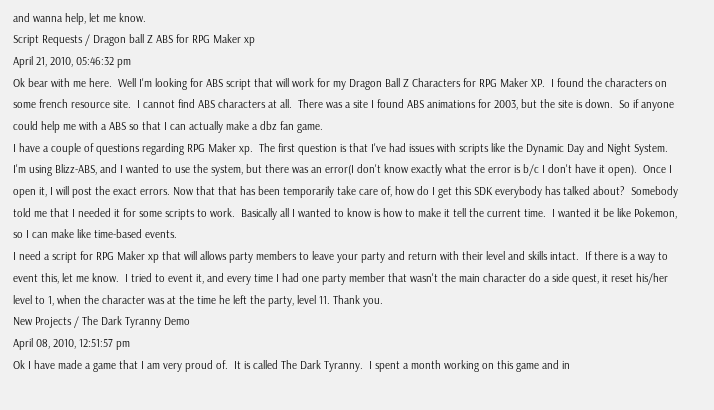and wanna help, let me know.
Script Requests / Dragon ball Z ABS for RPG Maker xp
April 21, 2010, 05:46:32 pm
Ok bear with me here.  Well I'm looking for ABS script that will work for my Dragon Ball Z Characters for RPG Maker XP.  I found the characters on some french resource site.  I cannot find ABS characters at all.  There was a site I found ABS animations for 2003, but the site is down.  So if anyone could help me with a ABS so that I can actually make a dbz fan game.
I have a couple of questions regarding RPG Maker xp.  The first question is that I've had issues with scripts like the Dynamic Day and Night System.  I'm using Blizz-ABS, and I wanted to use the system, but there was an error(I don't know exactly what the error is b/c I don't have it open).  Once I open it, I will post the exact errors. Now that that has been temporarily take care of, how do I get this SDK everybody has talked about?  Somebody told me that I needed it for some scripts to work.  Basically all I wanted to know is how to make it tell the current time.  I wanted it be like Pokemon, so I can make like time-based events.
I need a script for RPG Maker xp that will allows party members to leave your party and return with their level and skills intact.  If there is a way to event this, let me know.  I tried to event it, and every time I had one party member that wasn't the main character do a side quest, it reset his/her level to 1, when the character was at the time he left the party, level 11. Thank you.
New Projects / The Dark Tyranny Demo
April 08, 2010, 12:51:57 pm
Ok I have made a game that I am very proud of.  It is called The Dark Tyranny.  I spent a month working on this game and in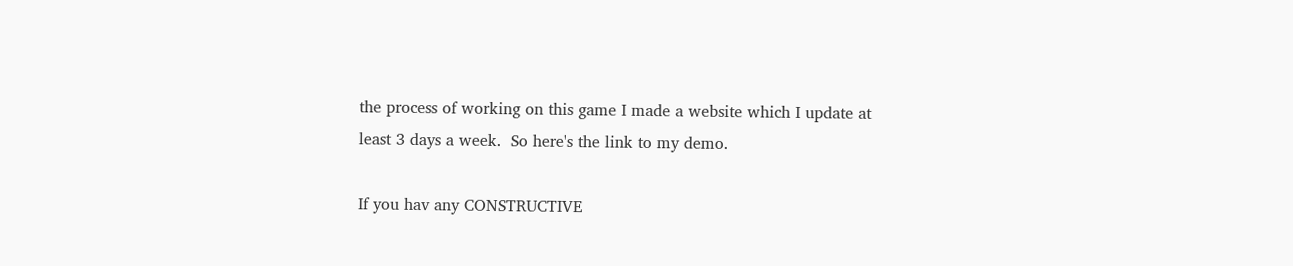the process of working on this game I made a website which I update at least 3 days a week.  So here's the link to my demo.

If you hav any CONSTRUCTIVE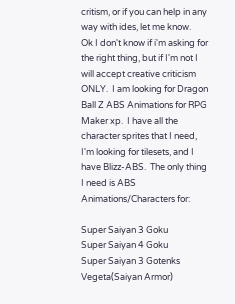critism, or if you can help in any way with ides, let me know.
Ok I don't know if i'm asking for the right thing, but if I'm not I will accept creative criticism ONLY.  I am looking for Dragon Ball Z ABS Animations for RPG Maker xp.  I have all the character sprites that I need, I'm looking for tilesets, and I have Blizz-ABS.  The only thing I need is ABS Animations/Characters for:

Super Saiyan 3 Goku
Super Saiyan 4 Goku
Super Saiyan 3 Gotenks
Vegeta(Saiyan Armor)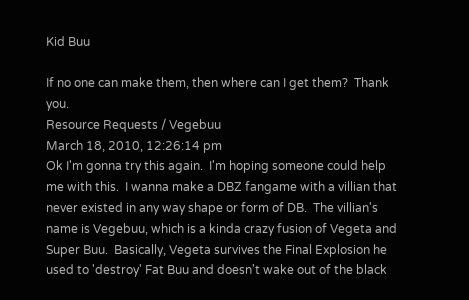Kid Buu

If no one can make them, then where can I get them?  Thank you.
Resource Requests / Vegebuu
March 18, 2010, 12:26:14 pm
Ok I'm gonna try this again.  I'm hoping someone could help me with this.  I wanna make a DBZ fangame with a villian that never existed in any way shape or form of DB.  The villian's name is Vegebuu, which is a kinda crazy fusion of Vegeta and Super Buu.  Basically, Vegeta survives the Final Explosion he used to 'destroy' Fat Buu and doesn't wake out of the black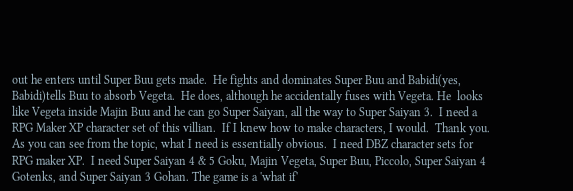out he enters until Super Buu gets made.  He fights and dominates Super Buu and Babidi(yes, Babidi)tells Buu to absorb Vegeta.  He does, although he accidentally fuses with Vegeta. He  looks like Vegeta inside Majin Buu and he can go Super Saiyan, all the way to Super Saiyan 3.  I need a RPG Maker XP character set of this villian.  If I knew how to make characters, I would.  Thank you.
As you can see from the topic, what I need is essentially obvious.  I need DBZ character sets for RPG maker XP.  I need Super Saiyan 4 & 5 Goku, Majin Vegeta, Super Buu, Piccolo, Super Saiyan 4 Gotenks, and Super Saiyan 3 Gohan. The game is a 'what if'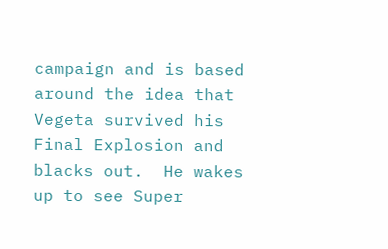campaign and is based around the idea that Vegeta survived his Final Explosion and blacks out.  He wakes up to see Super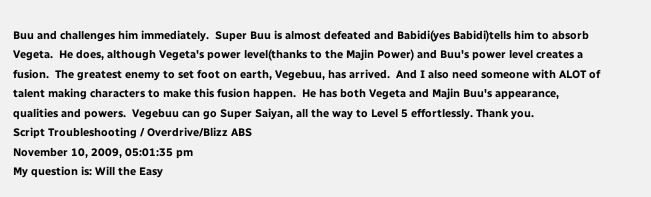Buu and challenges him immediately.  Super Buu is almost defeated and Babidi(yes Babidi)tells him to absorb Vegeta.  He does, although Vegeta's power level(thanks to the Majin Power) and Buu's power level creates a fusion.  The greatest enemy to set foot on earth, Vegebuu, has arrived.  And I also need someone with ALOT of talent making characters to make this fusion happen.  He has both Vegeta and Majin Buu's appearance, qualities and powers.  Vegebuu can go Super Saiyan, all the way to Level 5 effortlessly. Thank you.
Script Troubleshooting / Overdrive/Blizz ABS
November 10, 2009, 05:01:35 pm
My question is: Will the Easy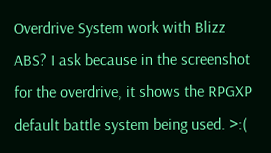Overdrive System work with Blizz ABS? I ask because in the screenshot for the overdrive, it shows the RPGXP default battle system being used. >:(